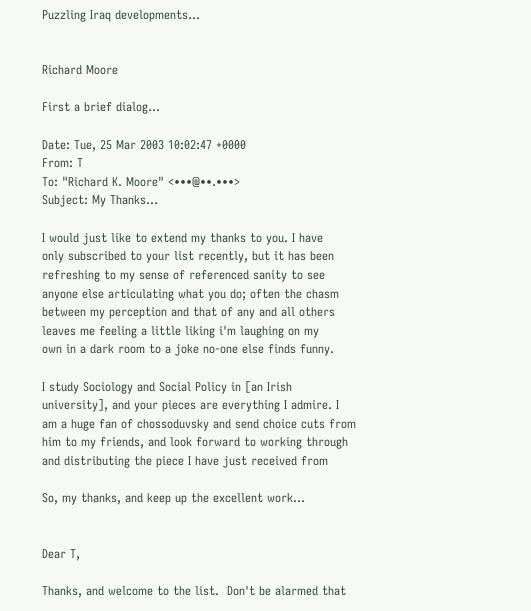Puzzling Iraq developments…


Richard Moore

First a brief dialog...

Date: Tue, 25 Mar 2003 10:02:47 +0000
From: T
To: "Richard K. Moore" <•••@••.•••>
Subject: My Thanks...

I would just like to extend my thanks to you. I have
only subscribed to your list recently, but it has been
refreshing to my sense of referenced sanity to see
anyone else articulating what you do; often the chasm
between my perception and that of any and all others
leaves me feeling a little liking i'm laughing on my
own in a dark room to a joke no-one else finds funny.

I study Sociology and Social Policy in [an Irish
university], and your pieces are everything I admire. I
am a huge fan of chossoduvsky and send choice cuts from
him to my friends, and look forward to working through
and distributing the piece I have just received from

So, my thanks, and keep up the excellent work...


Dear T,

Thanks, and welcome to the list.  Don't be alarmed that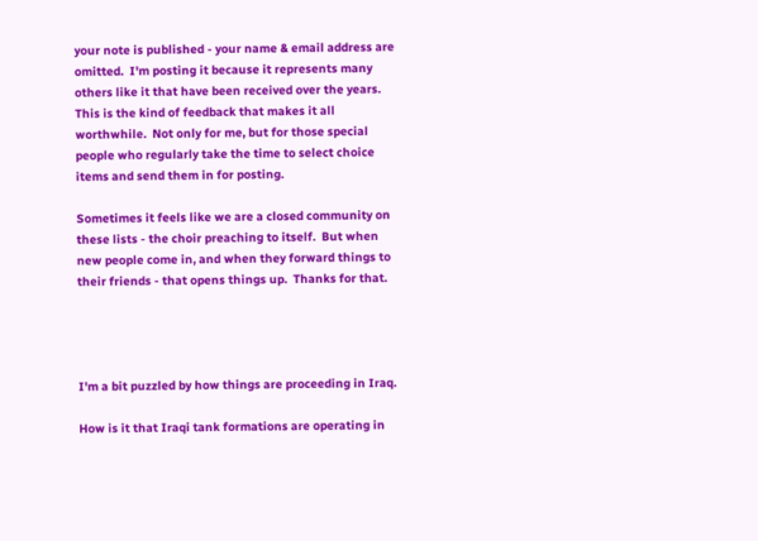your note is published - your name & email address are
omitted.  I'm posting it because it represents many
others like it that have been received over the years.
This is the kind of feedback that makes it all
worthwhile.  Not only for me, but for those special
people who regularly take the time to select choice
items and send them in for posting.

Sometimes it feels like we are a closed community on
these lists - the choir preaching to itself.  But when
new people come in, and when they forward things to
their friends - that opens things up.  Thanks for that.




I'm a bit puzzled by how things are proceeding in Iraq.

How is it that Iraqi tank formations are operating in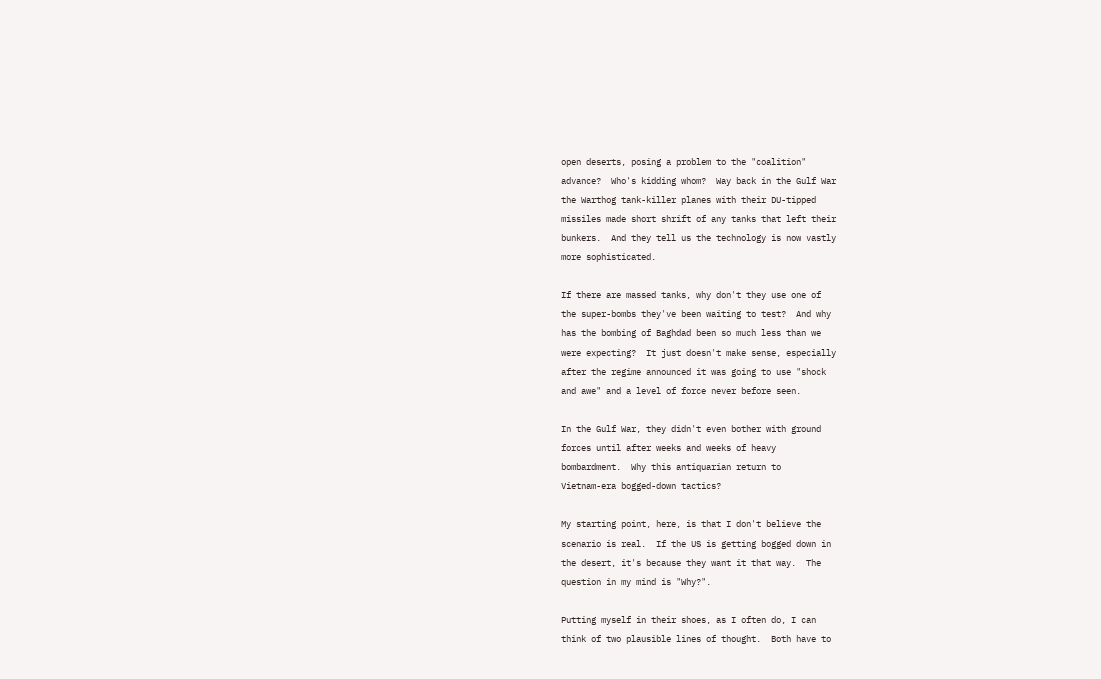open deserts, posing a problem to the "coalition"
advance?  Who's kidding whom?  Way back in the Gulf War
the Warthog tank-killer planes with their DU-tipped
missiles made short shrift of any tanks that left their
bunkers.  And they tell us the technology is now vastly
more sophisticated.

If there are massed tanks, why don't they use one of
the super-bombs they've been waiting to test?  And why
has the bombing of Baghdad been so much less than we
were expecting?  It just doesn't make sense, especially
after the regime announced it was going to use "shock
and awe" and a level of force never before seen.

In the Gulf War, they didn't even bother with ground
forces until after weeks and weeks of heavy
bombardment.  Why this antiquarian return to
Vietnam-era bogged-down tactics?

My starting point, here, is that I don't believe the
scenario is real.  If the US is getting bogged down in
the desert, it's because they want it that way.  The
question in my mind is "Why?".

Putting myself in their shoes, as I often do, I can
think of two plausible lines of thought.  Both have to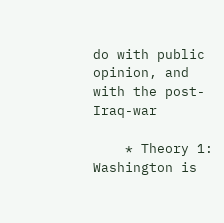do with public opinion, and with the post-Iraq-war

    * Theory 1:  Washington is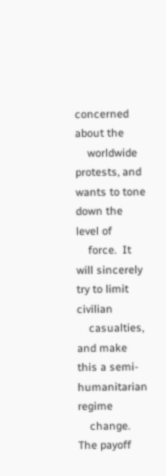concerned about the
    worldwide protests, and wants to tone down the level of
    force.  It will sincerely try to limit civilian
    casualties, and make this a semi-humanitarian regime
    change.  The payoff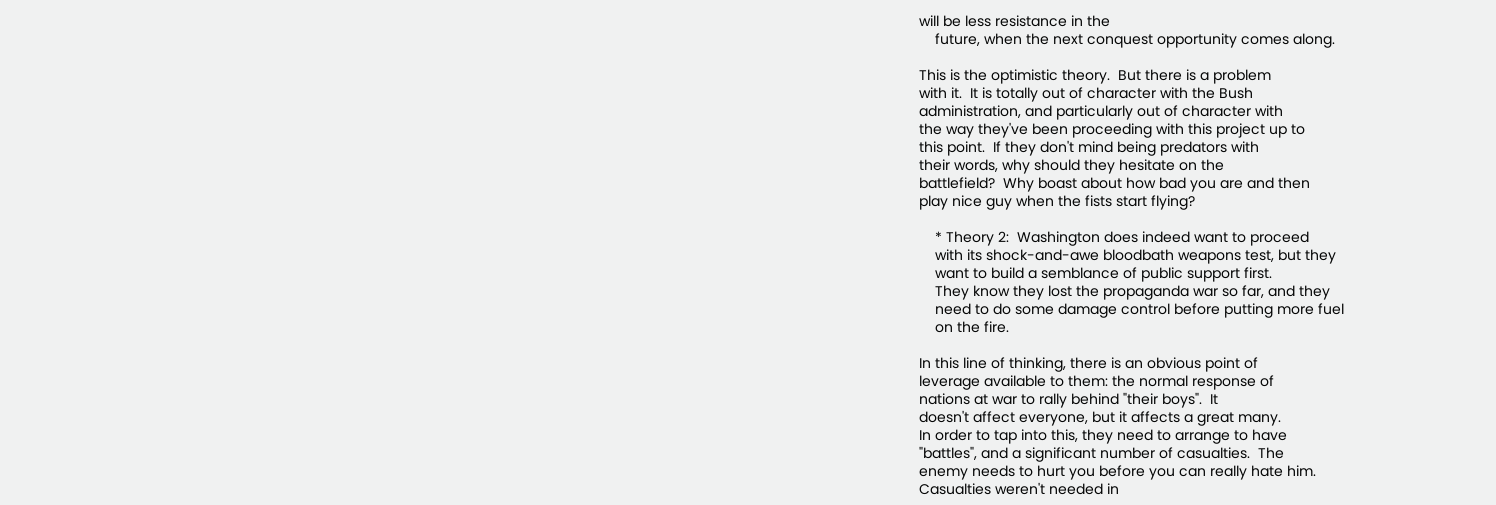will be less resistance in the
    future, when the next conquest opportunity comes along.

This is the optimistic theory.  But there is a problem
with it.  It is totally out of character with the Bush
administration, and particularly out of character with
the way they've been proceeding with this project up to
this point.  If they don't mind being predators with
their words, why should they hesitate on the
battlefield?  Why boast about how bad you are and then
play nice guy when the fists start flying?

    * Theory 2:  Washington does indeed want to proceed
    with its shock-and-awe bloodbath weapons test, but they
    want to build a semblance of public support first.
    They know they lost the propaganda war so far, and they
    need to do some damage control before putting more fuel
    on the fire.

In this line of thinking, there is an obvious point of
leverage available to them: the normal response of
nations at war to rally behind "their boys".  It
doesn't affect everyone, but it affects a great many.
In order to tap into this, they need to arrange to have
"battles", and a significant number of casualties.  The
enemy needs to hurt you before you can really hate him.
Casualties weren't needed in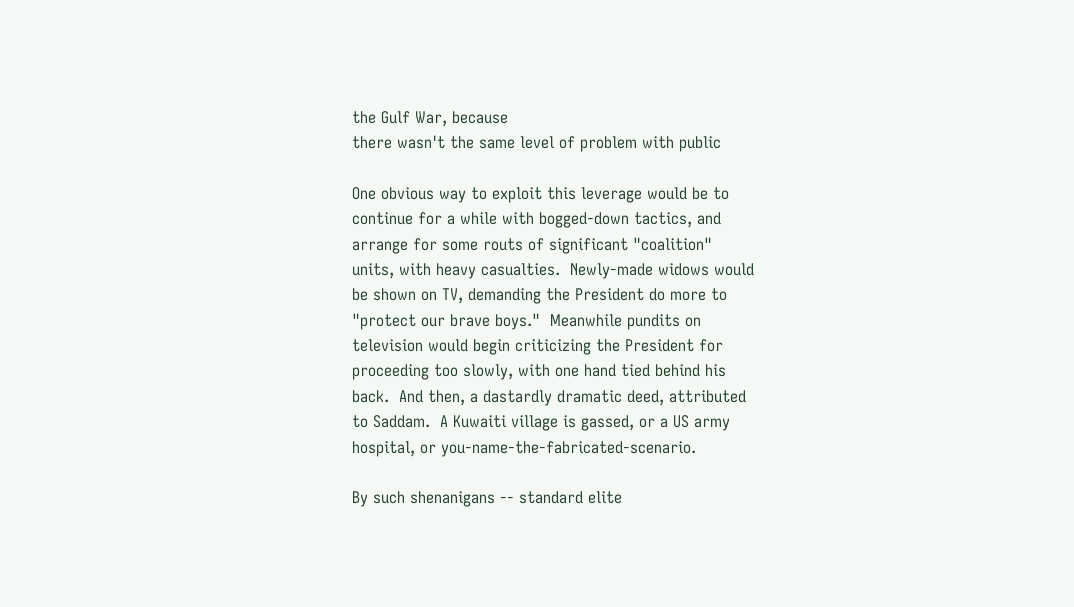the Gulf War, because
there wasn't the same level of problem with public

One obvious way to exploit this leverage would be to
continue for a while with bogged-down tactics, and
arrange for some routs of significant "coalition"
units, with heavy casualties.  Newly-made widows would
be shown on TV, demanding the President do more to
"protect our brave boys."  Meanwhile pundits on
television would begin criticizing the President for
proceeding too slowly, with one hand tied behind his
back.  And then, a dastardly dramatic deed, attributed
to Saddam.  A Kuwaiti village is gassed, or a US army
hospital, or you-name-the-fabricated-scenario.

By such shenanigans -- standard elite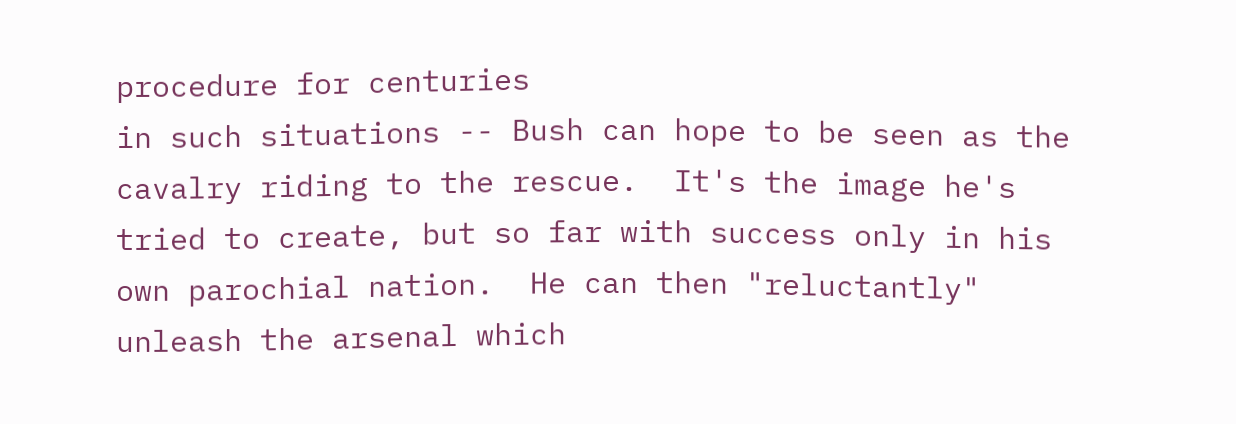procedure for centuries
in such situations -- Bush can hope to be seen as the
cavalry riding to the rescue.  It's the image he's
tried to create, but so far with success only in his
own parochial nation.  He can then "reluctantly"
unleash the arsenal which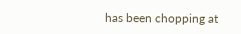has been chopping at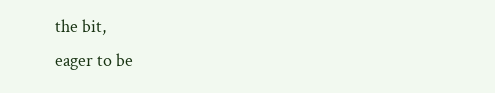the bit,
eager to be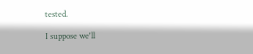tested.

I suppose we'll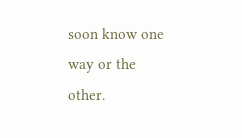soon know one way or the other.